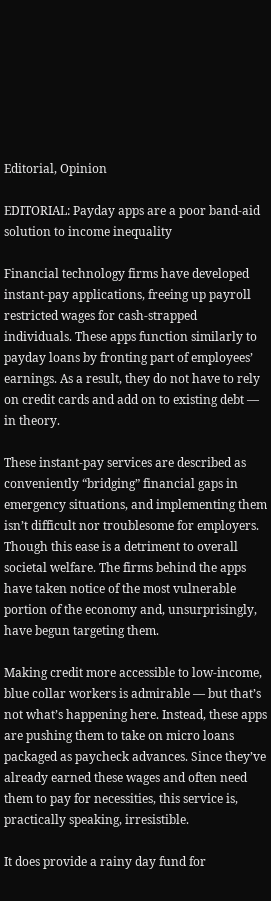Editorial, Opinion

EDITORIAL: Payday apps are a poor band-aid solution to income inequality

Financial technology firms have developed instant-pay applications, freeing up payroll restricted wages for cash-strapped individuals. These apps function similarly to payday loans by fronting part of employees’ earnings. As a result, they do not have to rely on credit cards and add on to existing debt — in theory.

These instant-pay services are described as conveniently “bridging” financial gaps in emergency situations, and implementing them isn’t difficult nor troublesome for employers. Though this ease is a detriment to overall societal welfare. The firms behind the apps have taken notice of the most vulnerable portion of the economy and, unsurprisingly, have begun targeting them.

Making credit more accessible to low-income, blue collar workers is admirable — but that’s not what’s happening here. Instead, these apps are pushing them to take on micro loans packaged as paycheck advances. Since they’ve already earned these wages and often need them to pay for necessities, this service is, practically speaking, irresistible.

It does provide a rainy day fund for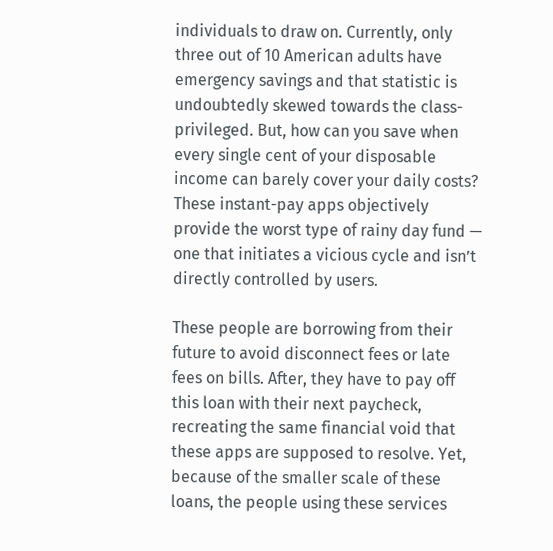individuals to draw on. Currently, only three out of 10 American adults have emergency savings and that statistic is undoubtedly skewed towards the class-privileged. But, how can you save when every single cent of your disposable income can barely cover your daily costs? These instant-pay apps objectively provide the worst type of rainy day fund — one that initiates a vicious cycle and isn’t directly controlled by users.

These people are borrowing from their future to avoid disconnect fees or late fees on bills. After, they have to pay off this loan with their next paycheck, recreating the same financial void that these apps are supposed to resolve. Yet, because of the smaller scale of these loans, the people using these services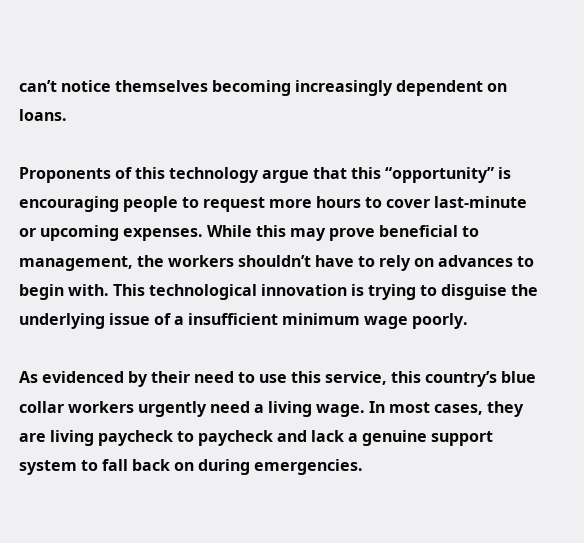can’t notice themselves becoming increasingly dependent on loans.

Proponents of this technology argue that this “opportunity” is encouraging people to request more hours to cover last-minute or upcoming expenses. While this may prove beneficial to management, the workers shouldn’t have to rely on advances to begin with. This technological innovation is trying to disguise the underlying issue of a insufficient minimum wage poorly.

As evidenced by their need to use this service, this country’s blue collar workers urgently need a living wage. In most cases, they are living paycheck to paycheck and lack a genuine support system to fall back on during emergencies.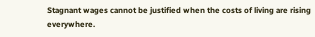Stagnant wages cannot be justified when the costs of living are rising everywhere.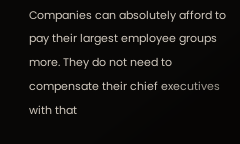Companies can absolutely afford to pay their largest employee groups more. They do not need to compensate their chief executives with that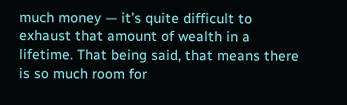much money — it’s quite difficult to exhaust that amount of wealth in a lifetime. That being said, that means there is so much room for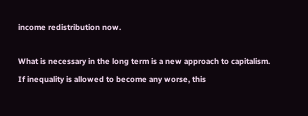income redistribution now.

What is necessary in the long term is a new approach to capitalism. If inequality is allowed to become any worse, this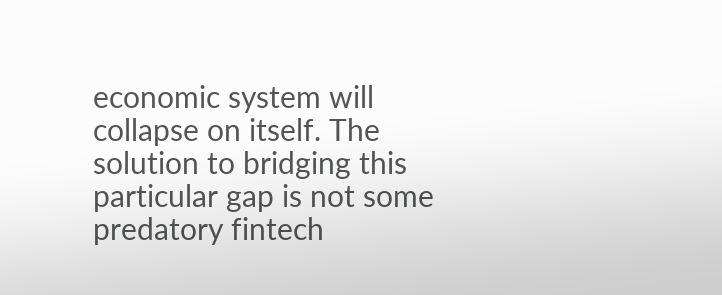economic system will collapse on itself. The solution to bridging this particular gap is not some predatory fintech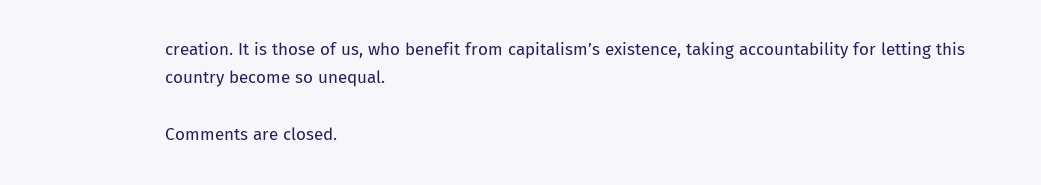creation. It is those of us, who benefit from capitalism’s existence, taking accountability for letting this country become so unequal.

Comments are closed.